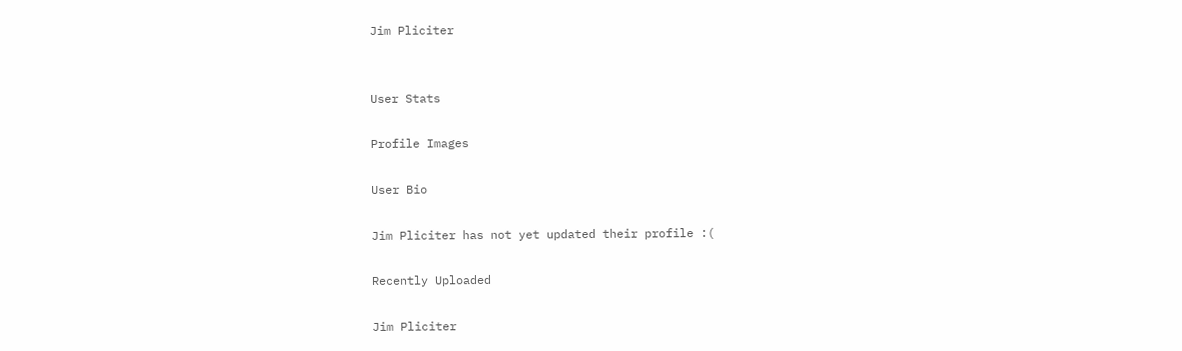Jim Pliciter


User Stats

Profile Images

User Bio

Jim Pliciter has not yet updated their profile :(

Recently Uploaded

Jim Pliciter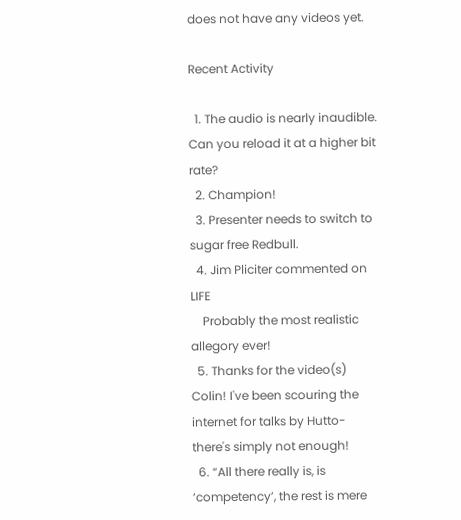does not have any videos yet.

Recent Activity

  1. The audio is nearly inaudible. Can you reload it at a higher bit rate?
  2. Champion!
  3. Presenter needs to switch to sugar free Redbull.
  4. Jim Pliciter commented on LIFE
    Probably the most realistic allegory ever!
  5. Thanks for the video(s) Colin! I've been scouring the internet for talks by Hutto- there's simply not enough!
  6. “All there really is, is ‘competency’, the rest is mere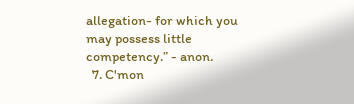allegation- for which you may possess little competency.” - anon.
  7. C'mon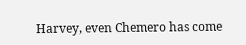Harvey, even Chemero has come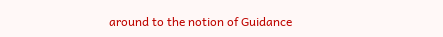around to the notion of Guidance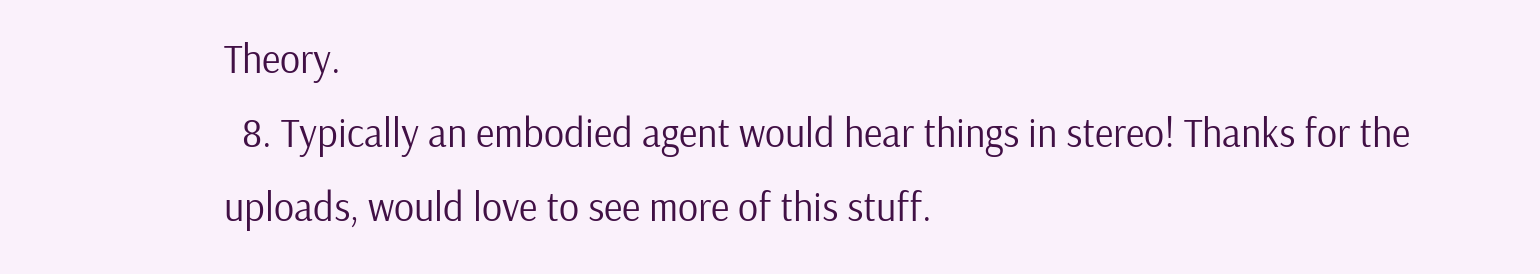Theory.
  8. Typically an embodied agent would hear things in stereo! Thanks for the uploads, would love to see more of this stuff.